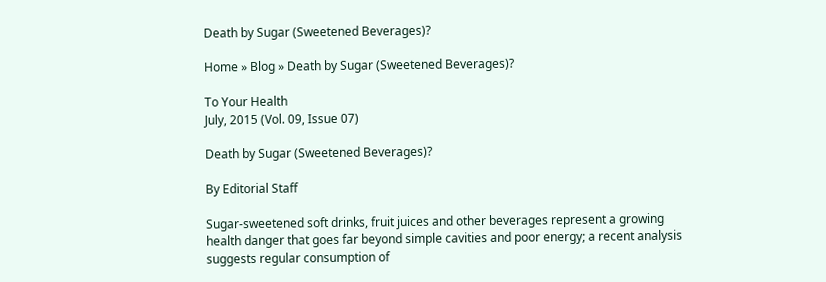Death by Sugar (Sweetened Beverages)?

Home » Blog » Death by Sugar (Sweetened Beverages)?

To Your Health
July, 2015 (Vol. 09, Issue 07)

Death by Sugar (Sweetened Beverages)?

By Editorial Staff

Sugar-sweetened soft drinks, fruit juices and other beverages represent a growing health danger that goes far beyond simple cavities and poor energy; a recent analysis suggests regular consumption of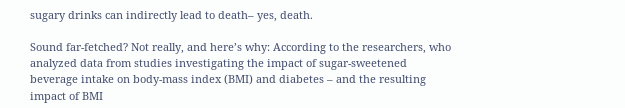sugary drinks can indirectly lead to death– yes, death.

Sound far-fetched? Not really, and here’s why: According to the researchers, who analyzed data from studies investigating the impact of sugar-sweetened beverage intake on body-mass index (BMI) and diabetes – and the resulting impact of BMI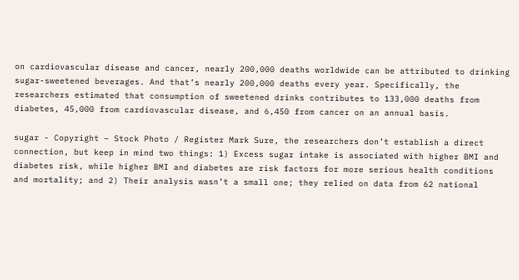on cardiovascular disease and cancer, nearly 200,000 deaths worldwide can be attributed to drinking sugar-sweetened beverages. And that’s nearly 200,000 deaths every year. Specifically, the researchers estimated that consumption of sweetened drinks contributes to 133,000 deaths from diabetes, 45,000 from cardiovascular disease, and 6,450 from cancer on an annual basis.

sugar - Copyright – Stock Photo / Register Mark Sure, the researchers don’t establish a direct connection, but keep in mind two things: 1) Excess sugar intake is associated with higher BMI and diabetes risk, while higher BMI and diabetes are risk factors for more serious health conditions and mortality; and 2) Their analysis wasn’t a small one; they relied on data from 62 national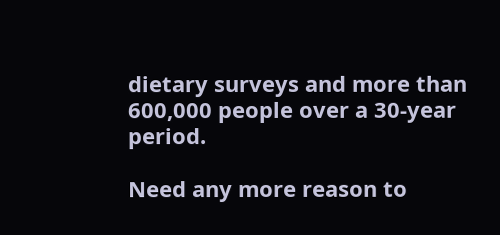dietary surveys and more than 600,000 people over a 30-year period.

Need any more reason to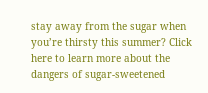stay away from the sugar when you’re thirsty this summer? Click here to learn more about the dangers of sugar-sweetened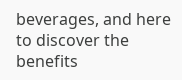beverages, and here to discover the benefits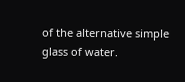of the alternative simple glass of water.